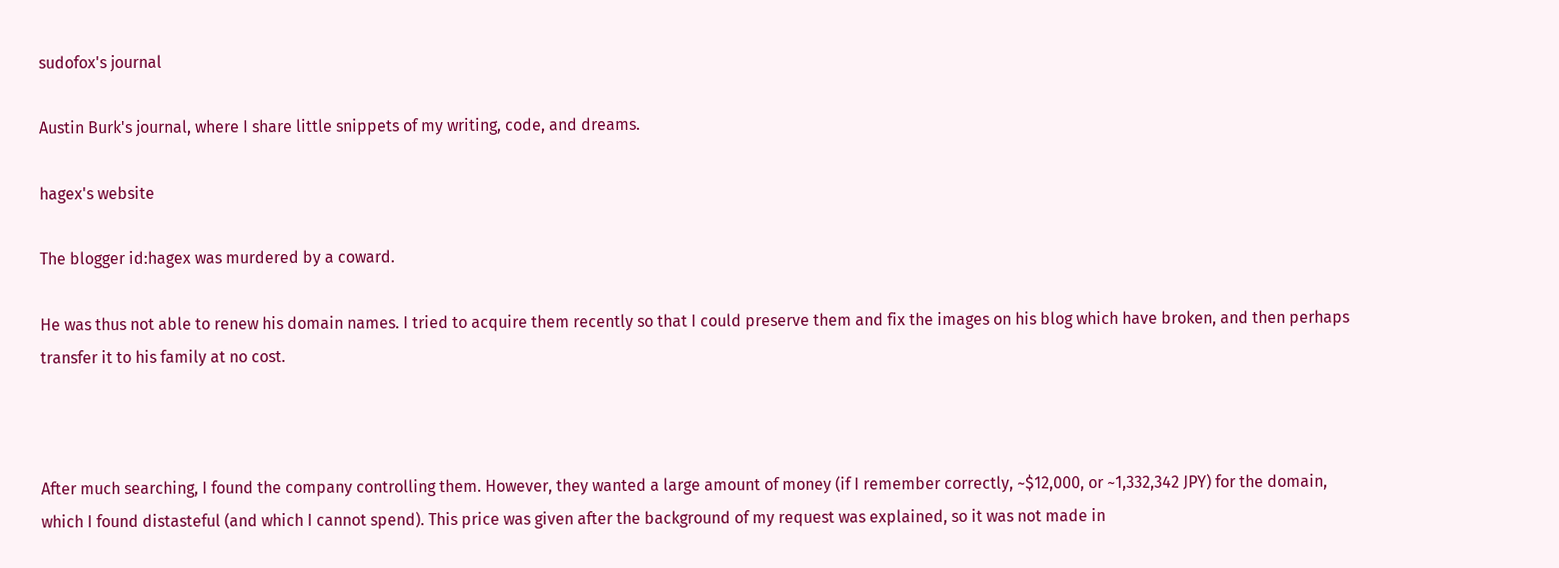sudofox's journal

Austin Burk's journal, where I share little snippets of my writing, code, and dreams.

hagex's website

The blogger id:hagex was murdered by a coward.

He was thus not able to renew his domain names. I tried to acquire them recently so that I could preserve them and fix the images on his blog which have broken, and then perhaps transfer it to his family at no cost.



After much searching, I found the company controlling them. However, they wanted a large amount of money (if I remember correctly, ~$12,000, or ~1,332,342 JPY) for the domain, which I found distasteful (and which I cannot spend). This price was given after the background of my request was explained, so it was not made in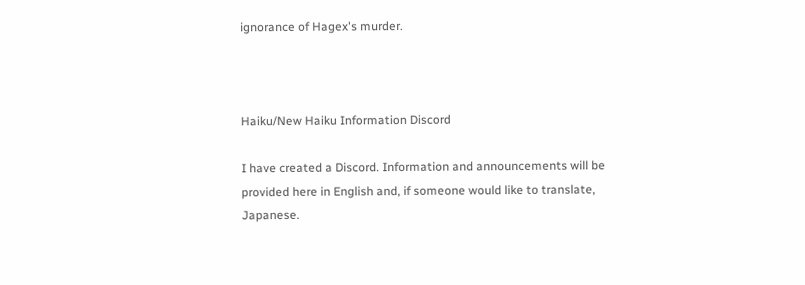ignorance of Hagex's murder.



Haiku/New Haiku Information Discord

I have created a Discord. Information and announcements will be provided here in English and, if someone would like to translate, Japanese.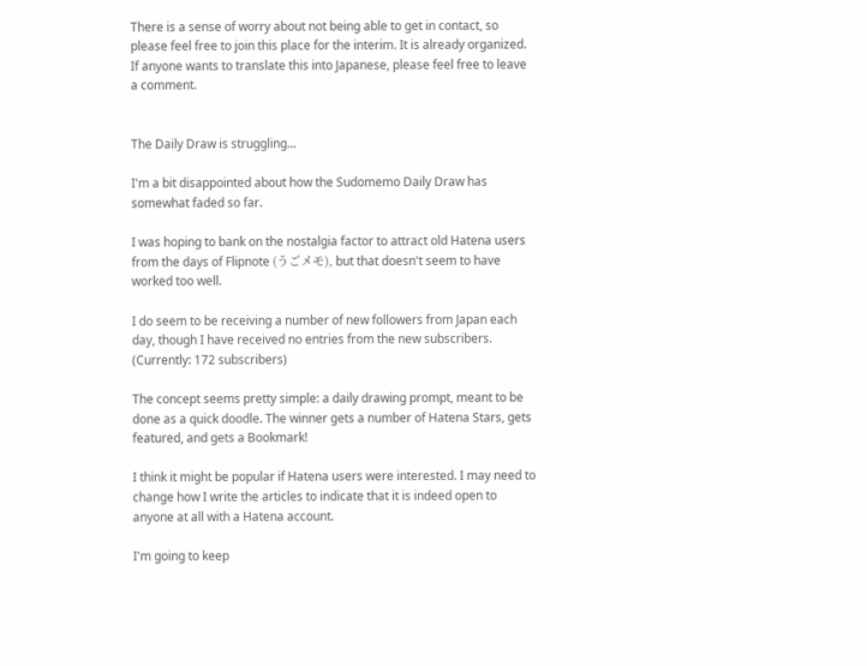There is a sense of worry about not being able to get in contact, so please feel free to join this place for the interim. It is already organized.
If anyone wants to translate this into Japanese, please feel free to leave a comment.


The Daily Draw is struggling...

I'm a bit disappointed about how the Sudomemo Daily Draw has somewhat faded so far.

I was hoping to bank on the nostalgia factor to attract old Hatena users from the days of Flipnote (うごメモ), but that doesn't seem to have worked too well.

I do seem to be receiving a number of new followers from Japan each day, though I have received no entries from the new subscribers. (Currently: 172 subscribers)

The concept seems pretty simple: a daily drawing prompt, meant to be done as a quick doodle. The winner gets a number of Hatena Stars, gets featured, and gets a Bookmark!

I think it might be popular if Hatena users were interested. I may need to change how I write the articles to indicate that it is indeed open to anyone at all with a Hatena account.

I'm going to keep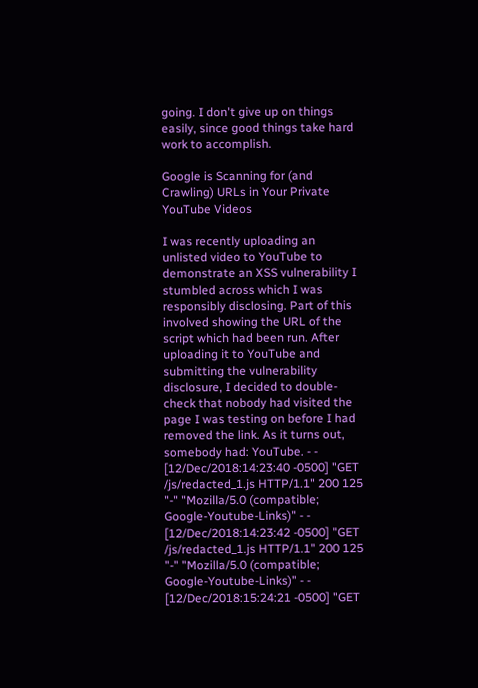going. I don't give up on things easily, since good things take hard work to accomplish.

Google is Scanning for (and Crawling) URLs in Your Private YouTube Videos

I was recently uploading an unlisted video to YouTube to demonstrate an XSS vulnerability I stumbled across which I was responsibly disclosing. Part of this involved showing the URL of the script which had been run. After uploading it to YouTube and submitting the vulnerability disclosure, I decided to double-check that nobody had visited the page I was testing on before I had removed the link. As it turns out, somebody had: YouTube. - - [12/Dec/2018:14:23:40 -0500] "GET /js/redacted_1.js HTTP/1.1" 200 125 "-" "Mozilla/5.0 (compatible; Google-Youtube-Links)" - - [12/Dec/2018:14:23:42 -0500] "GET /js/redacted_1.js HTTP/1.1" 200 125 "-" "Mozilla/5.0 (compatible; Google-Youtube-Links)" - - [12/Dec/2018:15:24:21 -0500] "GET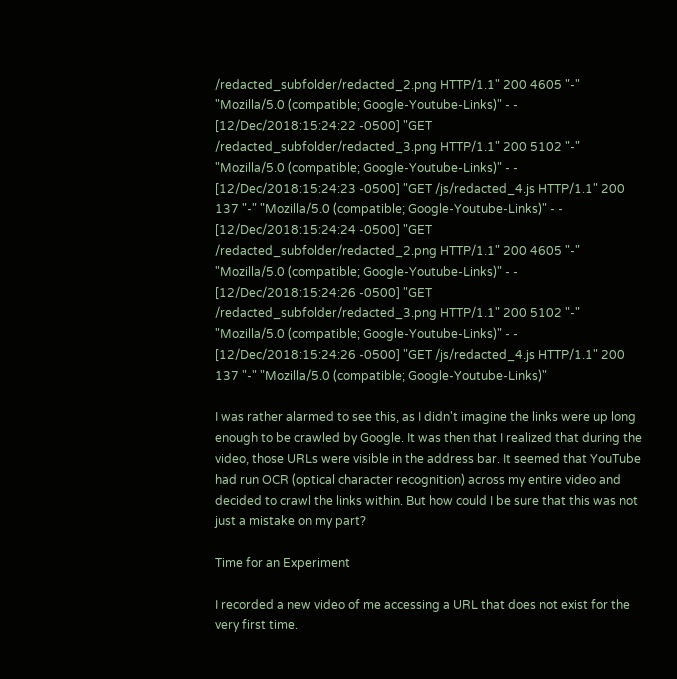/redacted_subfolder/redacted_2.png HTTP/1.1" 200 4605 "-" "Mozilla/5.0 (compatible; Google-Youtube-Links)" - - [12/Dec/2018:15:24:22 -0500] "GET /redacted_subfolder/redacted_3.png HTTP/1.1" 200 5102 "-" "Mozilla/5.0 (compatible; Google-Youtube-Links)" - - [12/Dec/2018:15:24:23 -0500] "GET /js/redacted_4.js HTTP/1.1" 200 137 "-" "Mozilla/5.0 (compatible; Google-Youtube-Links)" - - [12/Dec/2018:15:24:24 -0500] "GET /redacted_subfolder/redacted_2.png HTTP/1.1" 200 4605 "-" "Mozilla/5.0 (compatible; Google-Youtube-Links)" - - [12/Dec/2018:15:24:26 -0500] "GET /redacted_subfolder/redacted_3.png HTTP/1.1" 200 5102 "-" "Mozilla/5.0 (compatible; Google-Youtube-Links)" - - [12/Dec/2018:15:24:26 -0500] "GET /js/redacted_4.js HTTP/1.1" 200 137 "-" "Mozilla/5.0 (compatible; Google-Youtube-Links)"

I was rather alarmed to see this, as I didn't imagine the links were up long enough to be crawled by Google. It was then that I realized that during the video, those URLs were visible in the address bar. It seemed that YouTube had run OCR (optical character recognition) across my entire video and decided to crawl the links within. But how could I be sure that this was not just a mistake on my part?

Time for an Experiment

I recorded a new video of me accessing a URL that does not exist for the very first time.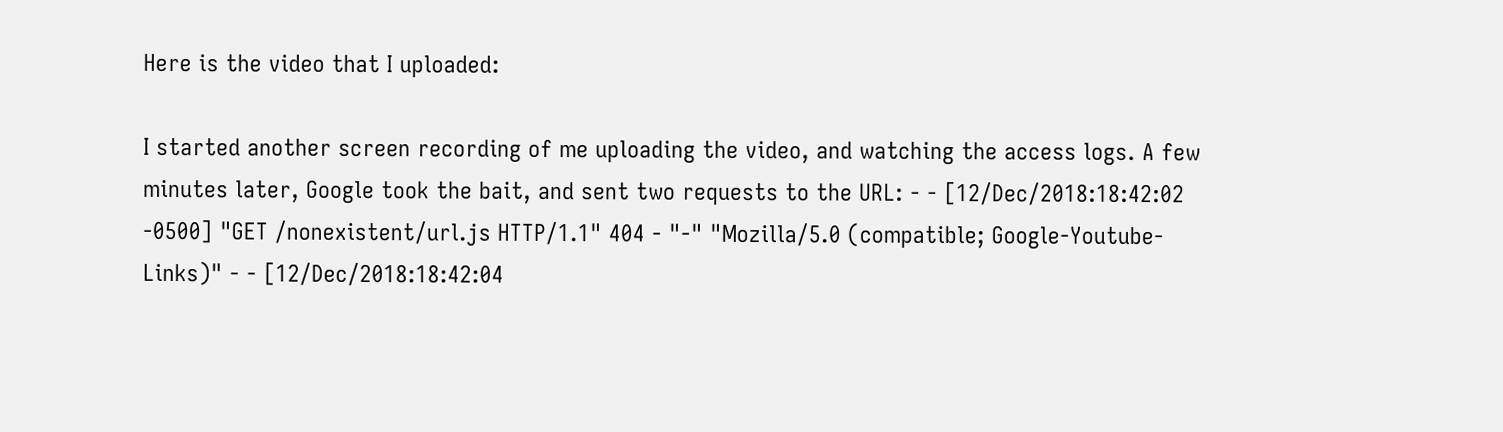Here is the video that I uploaded:

I started another screen recording of me uploading the video, and watching the access logs. A few minutes later, Google took the bait, and sent two requests to the URL: - - [12/Dec/2018:18:42:02 -0500] "GET /nonexistent/url.js HTTP/1.1" 404 - "-" "Mozilla/5.0 (compatible; Google-Youtube-Links)" - - [12/Dec/2018:18:42:04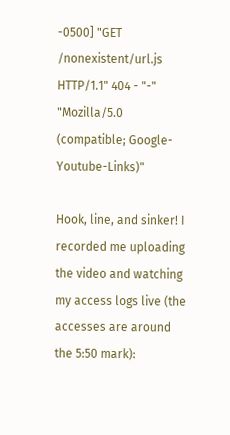-0500] "GET /nonexistent/url.js HTTP/1.1" 404 - "-" "Mozilla/5.0 (compatible; Google-Youtube-Links)"

Hook, line, and sinker! I recorded me uploading the video and watching my access logs live (the accesses are around the 5:50 mark):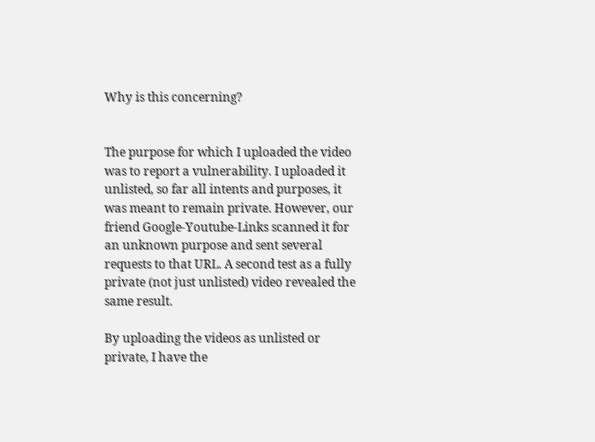Why is this concerning?


The purpose for which I uploaded the video was to report a vulnerability. I uploaded it unlisted, so far all intents and purposes, it was meant to remain private. However, our friend Google-Youtube-Links scanned it for an unknown purpose and sent several requests to that URL. A second test as a fully private (not just unlisted) video revealed the same result.

By uploading the videos as unlisted or private, I have the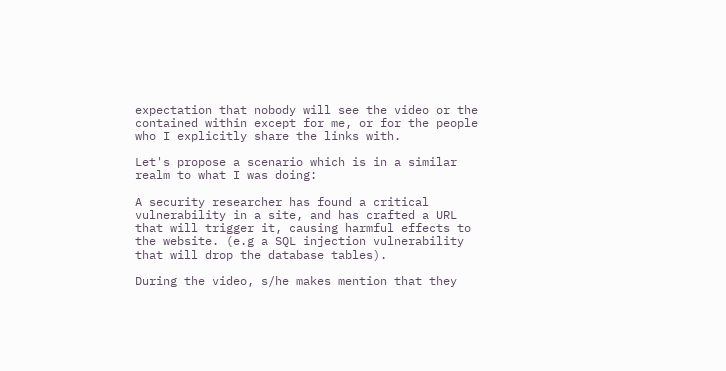expectation that nobody will see the video or the contained within except for me, or for the people who I explicitly share the links with.

Let's propose a scenario which is in a similar realm to what I was doing:

A security researcher has found a critical vulnerability in a site, and has crafted a URL that will trigger it, causing harmful effects to the website. (e.g a SQL injection vulnerability that will drop the database tables).

During the video, s/he makes mention that they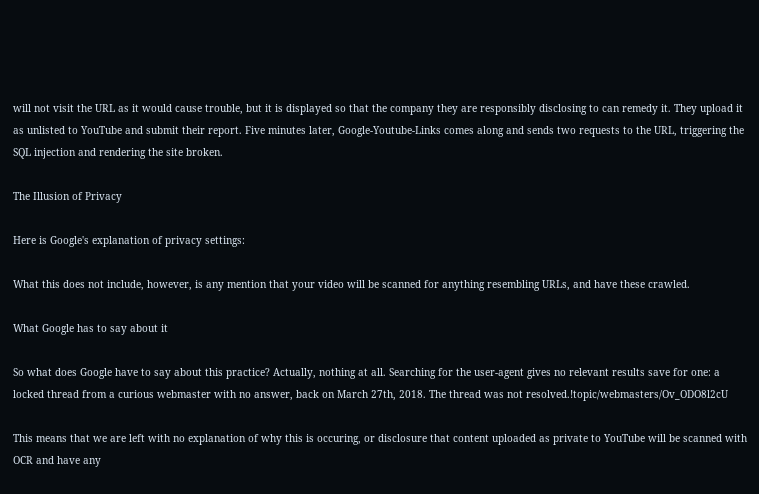will not visit the URL as it would cause trouble, but it is displayed so that the company they are responsibly disclosing to can remedy it. They upload it as unlisted to YouTube and submit their report. Five minutes later, Google-Youtube-Links comes along and sends two requests to the URL, triggering the SQL injection and rendering the site broken.

The Illusion of Privacy

Here is Google's explanation of privacy settings:

What this does not include, however, is any mention that your video will be scanned for anything resembling URLs, and have these crawled.

What Google has to say about it

So what does Google have to say about this practice? Actually, nothing at all. Searching for the user-agent gives no relevant results save for one: a locked thread from a curious webmaster with no answer, back on March 27th, 2018. The thread was not resolved.!topic/webmasters/Ov_ODO8l2cU

This means that we are left with no explanation of why this is occuring, or disclosure that content uploaded as private to YouTube will be scanned with OCR and have any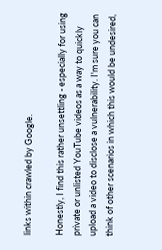links within crawled by Google.

Honestly, I find this rather unsettling - especially for using private or unlisted YouTube videos as a way to quickly upload a video to disclose a vulnerability. I'm sure you can think of other scenarios in which this would be undesired,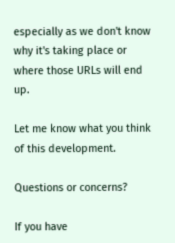especially as we don't know why it's taking place or where those URLs will end up.

Let me know what you think of this development.

Questions or concerns?

If you have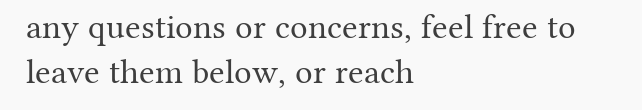any questions or concerns, feel free to leave them below, or reach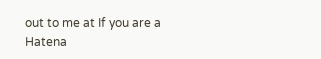out to me at If you are a Hatena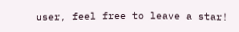user, feel free to leave a star!